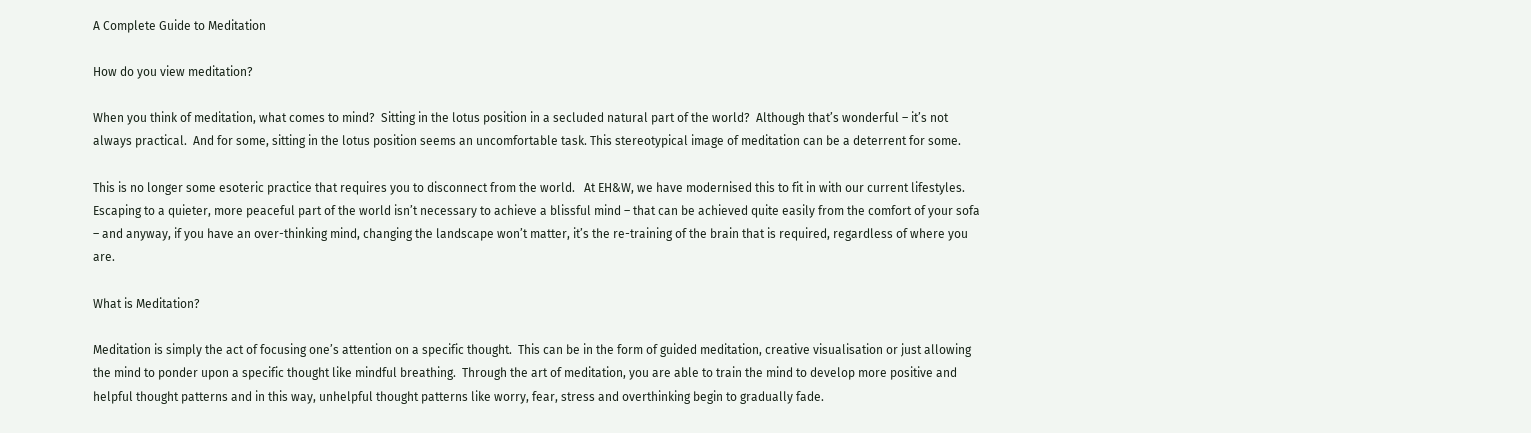A Complete Guide to Meditation

How do you view meditation?

When you think of meditation, what comes to mind?  Sitting in the lotus position in a secluded natural part of the world?  Although that’s wonderful – it’s not always practical.  And for some, sitting in the lotus position seems an uncomfortable task. This stereotypical image of meditation can be a deterrent for some.

This is no longer some esoteric practice that requires you to disconnect from the world.   At EH&W, we have modernised this to fit in with our current lifestyles.  Escaping to a quieter, more peaceful part of the world isn’t necessary to achieve a blissful mind – that can be achieved quite easily from the comfort of your sofa – and anyway, if you have an over-thinking mind, changing the landscape won’t matter, it’s the re-training of the brain that is required, regardless of where you are.

What is Meditation?

Meditation is simply the act of focusing one’s attention on a specific thought.  This can be in the form of guided meditation, creative visualisation or just allowing the mind to ponder upon a specific thought like mindful breathing.  Through the art of meditation, you are able to train the mind to develop more positive and helpful thought patterns and in this way, unhelpful thought patterns like worry, fear, stress and overthinking begin to gradually fade.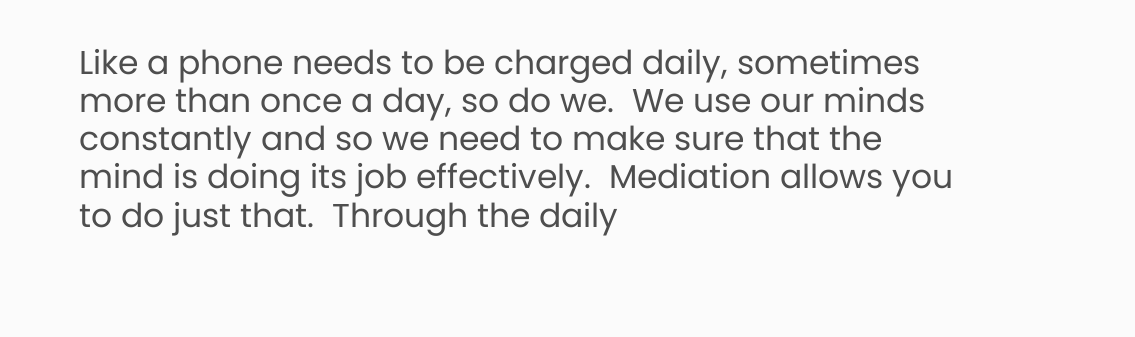Like a phone needs to be charged daily, sometimes more than once a day, so do we.  We use our minds constantly and so we need to make sure that the mind is doing its job effectively.  Mediation allows you to do just that.  Through the daily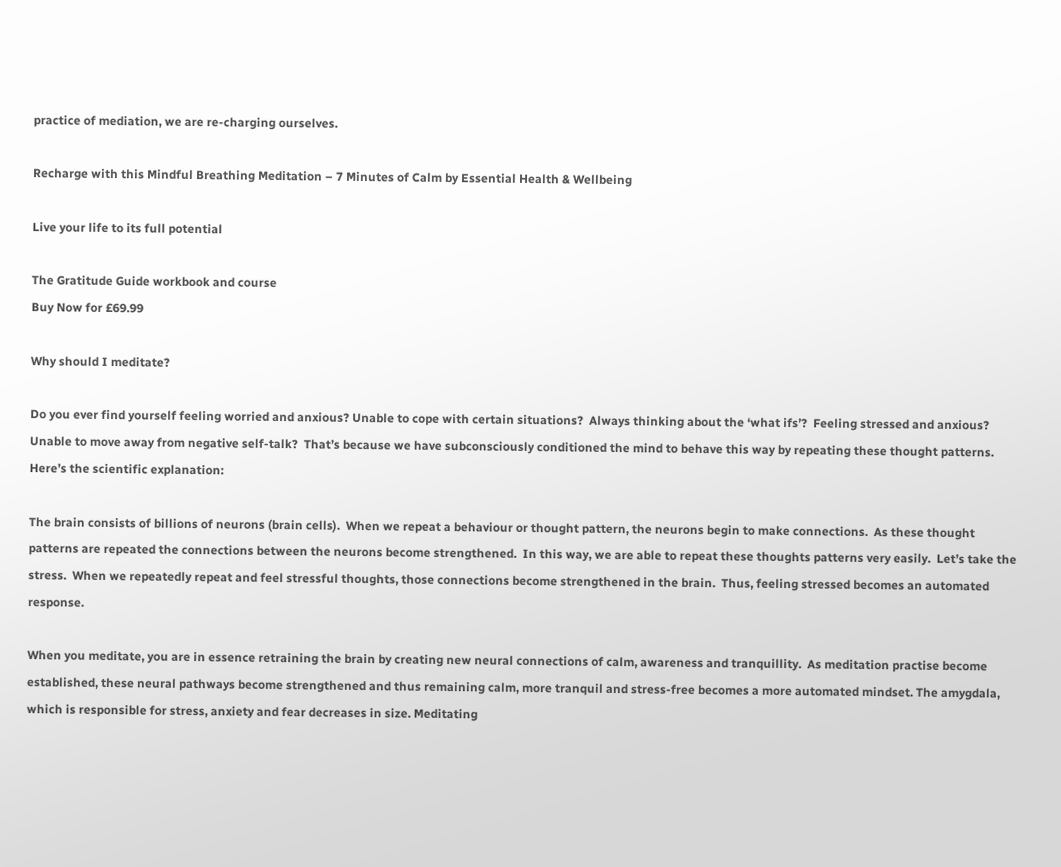practice of mediation, we are re-charging ourselves.

Recharge with this Mindful Breathing Meditation – 7 Minutes of Calm by Essential Health & Wellbeing

Live your life to its full potential

The Gratitude Guide workbook and course
Buy Now for £69.99

Why should I meditate?

Do you ever find yourself feeling worried and anxious? Unable to cope with certain situations?  Always thinking about the ‘what ifs’?  Feeling stressed and anxious?  Unable to move away from negative self-talk?  That’s because we have subconsciously conditioned the mind to behave this way by repeating these thought patterns.  Here’s the scientific explanation:

The brain consists of billions of neurons (brain cells).  When we repeat a behaviour or thought pattern, the neurons begin to make connections.  As these thought patterns are repeated the connections between the neurons become strengthened.  In this way, we are able to repeat these thoughts patterns very easily.  Let’s take the stress.  When we repeatedly repeat and feel stressful thoughts, those connections become strengthened in the brain.  Thus, feeling stressed becomes an automated response.

When you meditate, you are in essence retraining the brain by creating new neural connections of calm, awareness and tranquillity.  As meditation practise become established, these neural pathways become strengthened and thus remaining calm, more tranquil and stress-free becomes a more automated mindset. The amygdala, which is responsible for stress, anxiety and fear decreases in size. Meditating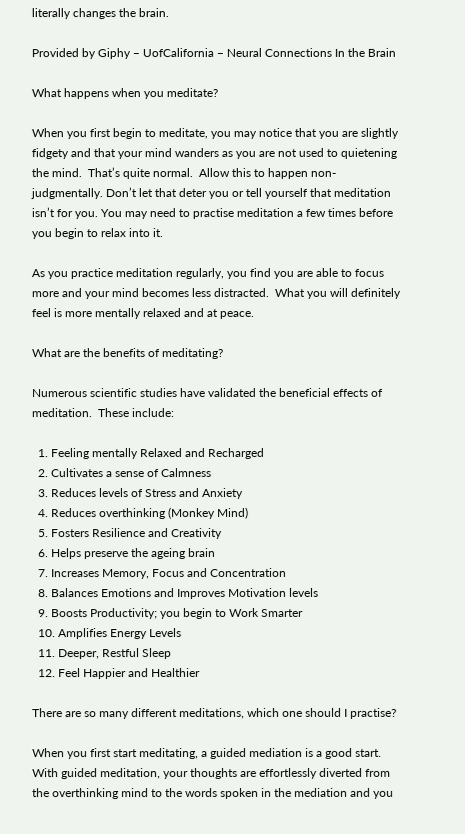literally changes the brain.

Provided by Giphy – UofCalifornia – Neural Connections In the Brain

What happens when you meditate?

When you first begin to meditate, you may notice that you are slightly fidgety and that your mind wanders as you are not used to quietening the mind.  That’s quite normal.  Allow this to happen non-judgmentally. Don’t let that deter you or tell yourself that meditation isn’t for you. You may need to practise meditation a few times before you begin to relax into it.

As you practice meditation regularly, you find you are able to focus more and your mind becomes less distracted.  What you will definitely feel is more mentally relaxed and at peace.

What are the benefits of meditating?

Numerous scientific studies have validated the beneficial effects of meditation.  These include:

  1. Feeling mentally Relaxed and Recharged
  2. Cultivates a sense of Calmness
  3. Reduces levels of Stress and Anxiety
  4. Reduces overthinking (Monkey Mind)
  5. Fosters Resilience and Creativity
  6. Helps preserve the ageing brain
  7. Increases Memory, Focus and Concentration
  8. Balances Emotions and Improves Motivation levels
  9. Boosts Productivity; you begin to Work Smarter
  10. Amplifies Energy Levels
  11. Deeper, Restful Sleep
  12. Feel Happier and Healthier

There are so many different meditations, which one should I practise?

When you first start meditating, a guided mediation is a good start. With guided meditation, your thoughts are effortlessly diverted from the overthinking mind to the words spoken in the mediation and you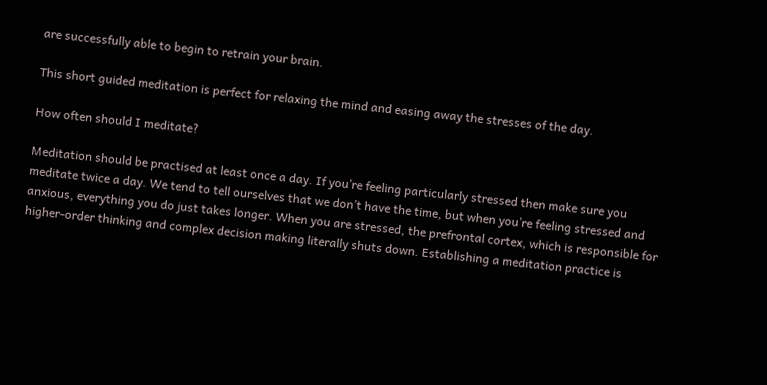are successfully able to begin to retrain your brain.

This short guided meditation is perfect for relaxing the mind and easing away the stresses of the day.

How often should I meditate?

Meditation should be practised at least once a day. If you’re feeling particularly stressed then make sure you meditate twice a day. We tend to tell ourselves that we don’t have the time, but when you’re feeling stressed and anxious, everything you do just takes longer. When you are stressed, the prefrontal cortex, which is responsible for higher-order thinking and complex decision making literally shuts down. Establishing a meditation practice is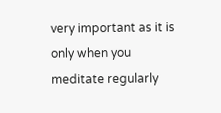very important as it is only when you meditate regularly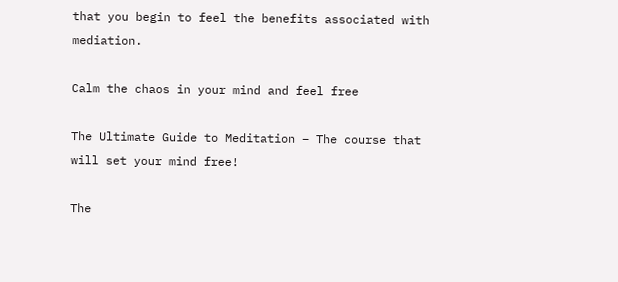that you begin to feel the benefits associated with mediation.

Calm the chaos in your mind and feel free

The Ultimate Guide to Meditation – The course that will set your mind free!

The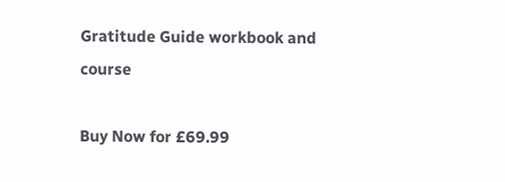Gratitude Guide workbook and course

Buy Now for £69.99